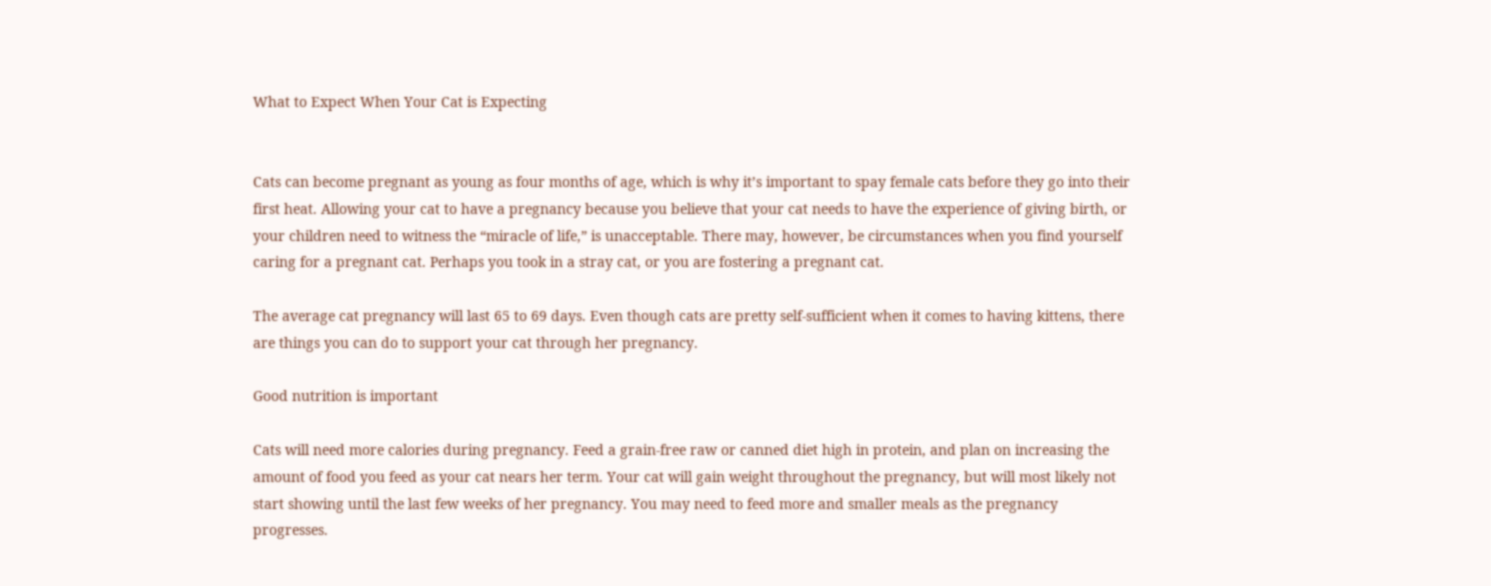What to Expect When Your Cat is Expecting


Cats can become pregnant as young as four months of age, which is why it’s important to spay female cats before they go into their first heat. Allowing your cat to have a pregnancy because you believe that your cat needs to have the experience of giving birth, or your children need to witness the “miracle of life,” is unacceptable. There may, however, be circumstances when you find yourself caring for a pregnant cat. Perhaps you took in a stray cat, or you are fostering a pregnant cat.

The average cat pregnancy will last 65 to 69 days. Even though cats are pretty self-sufficient when it comes to having kittens, there are things you can do to support your cat through her pregnancy.

Good nutrition is important

Cats will need more calories during pregnancy. Feed a grain-free raw or canned diet high in protein, and plan on increasing the amount of food you feed as your cat nears her term. Your cat will gain weight throughout the pregnancy, but will most likely not start showing until the last few weeks of her pregnancy. You may need to feed more and smaller meals as the pregnancy progresses.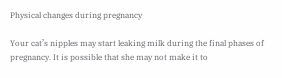Physical changes during pregnancy

Your cat’s nipples may start leaking milk during the final phases of pregnancy. It is possible that she may not make it to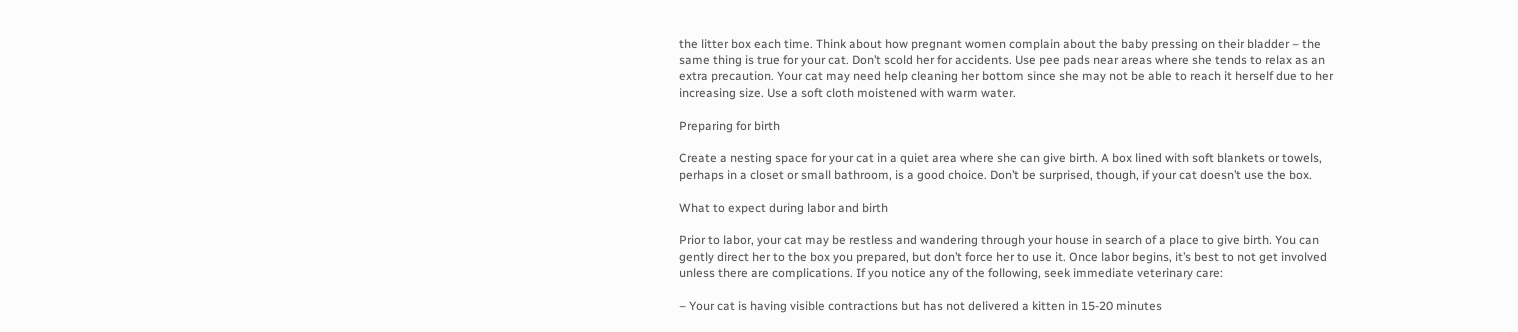the litter box each time. Think about how pregnant women complain about the baby pressing on their bladder – the same thing is true for your cat. Don’t scold her for accidents. Use pee pads near areas where she tends to relax as an extra precaution. Your cat may need help cleaning her bottom since she may not be able to reach it herself due to her increasing size. Use a soft cloth moistened with warm water.

Preparing for birth

Create a nesting space for your cat in a quiet area where she can give birth. A box lined with soft blankets or towels, perhaps in a closet or small bathroom, is a good choice. Don’t be surprised, though, if your cat doesn’t use the box.

What to expect during labor and birth

Prior to labor, your cat may be restless and wandering through your house in search of a place to give birth. You can gently direct her to the box you prepared, but don’t force her to use it. Once labor begins, it’s best to not get involved unless there are complications. If you notice any of the following, seek immediate veterinary care:

– Your cat is having visible contractions but has not delivered a kitten in 15-20 minutes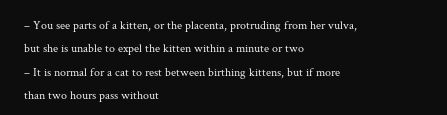– You see parts of a kitten, or the placenta, protruding from her vulva, but she is unable to expel the kitten within a minute or two
– It is normal for a cat to rest between birthing kittens, but if more than two hours pass without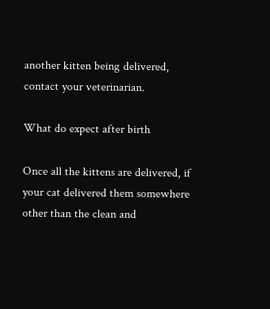another kitten being delivered, contact your veterinarian.

What do expect after birth

Once all the kittens are delivered, if your cat delivered them somewhere other than the clean and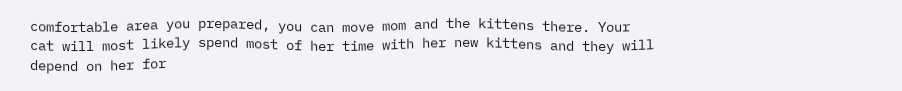comfortable area you prepared, you can move mom and the kittens there. Your cat will most likely spend most of her time with her new kittens and they will depend on her for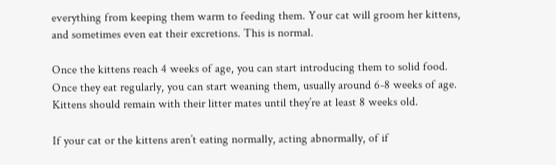everything from keeping them warm to feeding them. Your cat will groom her kittens, and sometimes even eat their excretions. This is normal.

Once the kittens reach 4 weeks of age, you can start introducing them to solid food. Once they eat regularly, you can start weaning them, usually around 6-8 weeks of age. Kittens should remain with their litter mates until they’re at least 8 weeks old.

If your cat or the kittens aren’t eating normally, acting abnormally, of if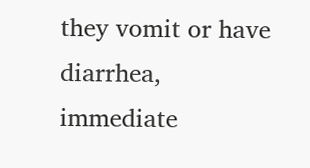they vomit or have diarrhea, immediate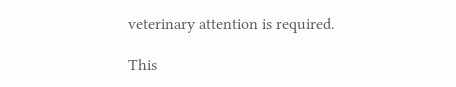veterinary attention is required.

This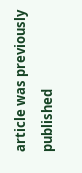article was previously published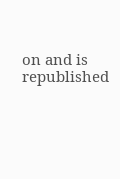on and is republished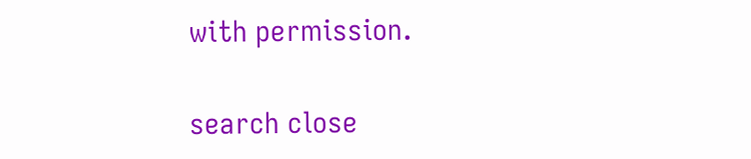with permission.

search close